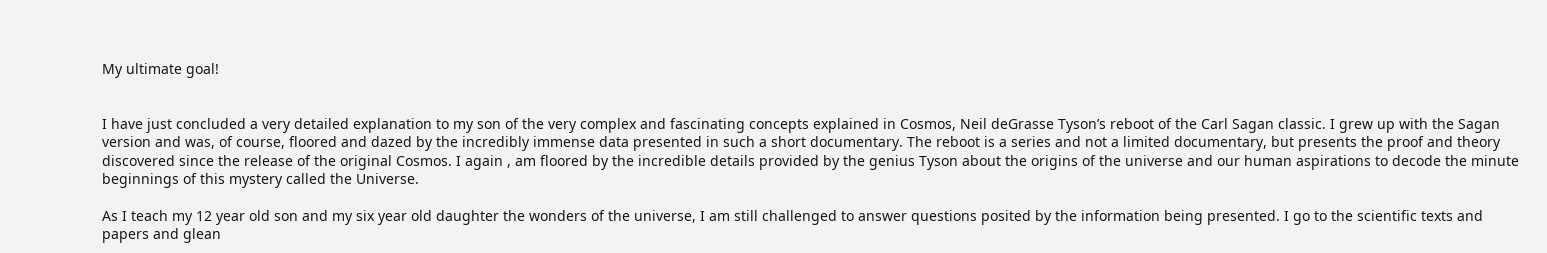My ultimate goal!


I have just concluded a very detailed explanation to my son of the very complex and fascinating concepts explained in Cosmos, Neil deGrasse Tyson’s reboot of the Carl Sagan classic. I grew up with the Sagan version and was, of course, floored and dazed by the incredibly immense data presented in such a short documentary. The reboot is a series and not a limited documentary, but presents the proof and theory discovered since the release of the original Cosmos. I again , am floored by the incredible details provided by the genius Tyson about the origins of the universe and our human aspirations to decode the minute beginnings of this mystery called the Universe.

As I teach my 12 year old son and my six year old daughter the wonders of the universe, I am still challenged to answer questions posited by the information being presented. I go to the scientific texts and papers and glean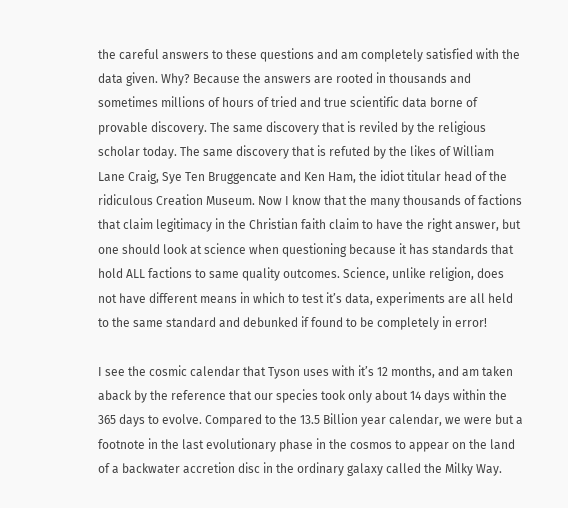the careful answers to these questions and am completely satisfied with the data given. Why? Because the answers are rooted in thousands and sometimes millions of hours of tried and true scientific data borne of provable discovery. The same discovery that is reviled by the religious scholar today. The same discovery that is refuted by the likes of William Lane Craig, Sye Ten Bruggencate and Ken Ham, the idiot titular head of the ridiculous Creation Museum. Now I know that the many thousands of factions that claim legitimacy in the Christian faith claim to have the right answer, but one should look at science when questioning because it has standards that hold ALL factions to same quality outcomes. Science, unlike religion, does not have different means in which to test it’s data, experiments are all held to the same standard and debunked if found to be completely in error!

I see the cosmic calendar that Tyson uses with it’s 12 months, and am taken aback by the reference that our species took only about 14 days within the 365 days to evolve. Compared to the 13.5 Billion year calendar, we were but a footnote in the last evolutionary phase in the cosmos to appear on the land of a backwater accretion disc in the ordinary galaxy called the Milky Way.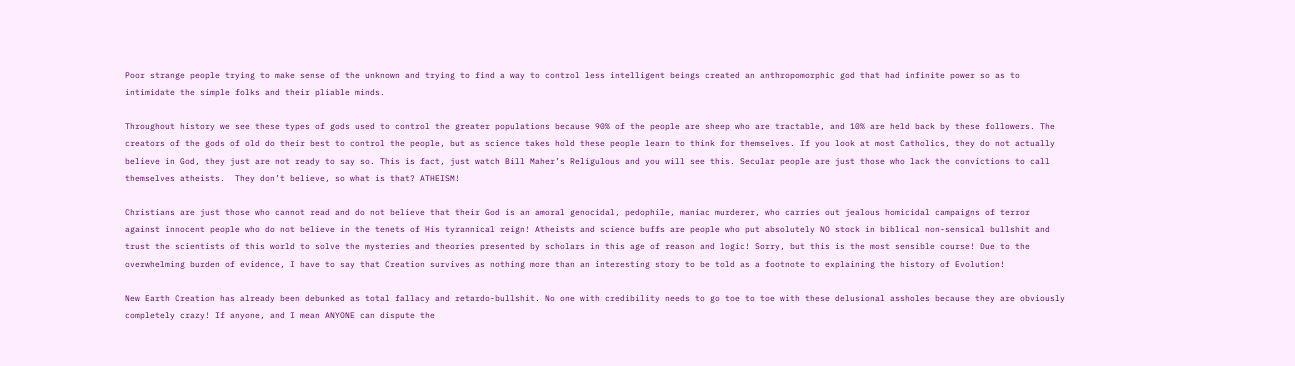Poor strange people trying to make sense of the unknown and trying to find a way to control less intelligent beings created an anthropomorphic god that had infinite power so as to intimidate the simple folks and their pliable minds.

Throughout history we see these types of gods used to control the greater populations because 90% of the people are sheep who are tractable, and 10% are held back by these followers. The creators of the gods of old do their best to control the people, but as science takes hold these people learn to think for themselves. If you look at most Catholics, they do not actually believe in God, they just are not ready to say so. This is fact, just watch Bill Maher’s Religulous and you will see this. Secular people are just those who lack the convictions to call themselves atheists.  They don’t believe, so what is that? ATHEISM!

Christians are just those who cannot read and do not believe that their God is an amoral genocidal, pedophile, maniac murderer, who carries out jealous homicidal campaigns of terror against innocent people who do not believe in the tenets of His tyrannical reign! Atheists and science buffs are people who put absolutely NO stock in biblical non-sensical bullshit and trust the scientists of this world to solve the mysteries and theories presented by scholars in this age of reason and logic! Sorry, but this is the most sensible course! Due to the overwhelming burden of evidence, I have to say that Creation survives as nothing more than an interesting story to be told as a footnote to explaining the history of Evolution!

New Earth Creation has already been debunked as total fallacy and retardo-bullshit. No one with credibility needs to go toe to toe with these delusional assholes because they are obviously completely crazy! If anyone, and I mean ANYONE can dispute the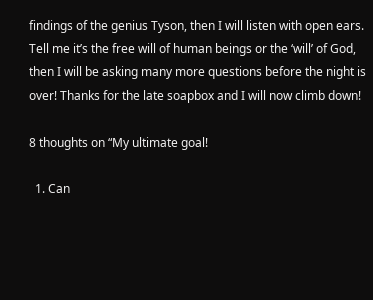findings of the genius Tyson, then I will listen with open ears. Tell me it’s the free will of human beings or the ‘will’ of God, then I will be asking many more questions before the night is over! Thanks for the late soapbox and I will now climb down!

8 thoughts on “My ultimate goal!

  1. Can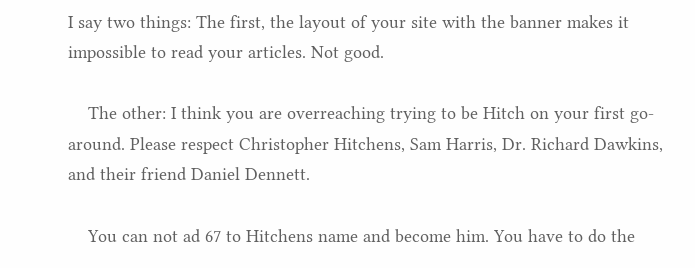I say two things: The first, the layout of your site with the banner makes it impossible to read your articles. Not good.

    The other: I think you are overreaching trying to be Hitch on your first go-around. Please respect Christopher Hitchens, Sam Harris, Dr. Richard Dawkins, and their friend Daniel Dennett.

    You can not ad 67 to Hitchens name and become him. You have to do the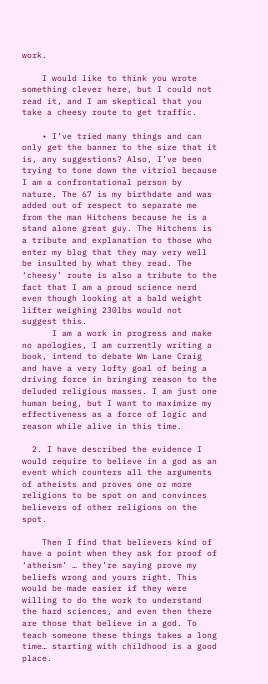work.

    I would like to think you wrote something clever here, but I could not read it, and I am skeptical that you take a cheesy route to get traffic.

    • I’ve tried many things and can only get the banner to the size that it is, any suggestions? Also, I’ve been trying to tone down the vitriol because I am a confrontational person by nature. The 67 is my birthdate and was added out of respect to separate me from the man Hitchens because he is a stand alone great guy. The Hitchens is a tribute and explanation to those who enter my blog that they may very well be insulted by what they read. The ‘cheesy’ route is also a tribute to the fact that I am a proud science nerd even though looking at a bald weight lifter weighing 230lbs would not suggest this.
      I am a work in progress and make no apologies, I am currently writing a book, intend to debate Wm Lane Craig and have a very lofty goal of being a driving force in bringing reason to the deluded religious masses. I am just one human being, but I want to maximize my effectiveness as a force of logic and reason while alive in this time.

  2. I have described the evidence I would require to believe in a god as an event which counters all the arguments of atheists and proves one or more religions to be spot on and convinces believers of other religions on the spot.

    Then I find that believers kind of have a point when they ask for proof of ‘atheism’ … they’re saying prove my beliefs wrong and yours right. This would be made easier if they were willing to do the work to understand the hard sciences, and even then there are those that believe in a god. To teach someone these things takes a long time… starting with childhood is a good place.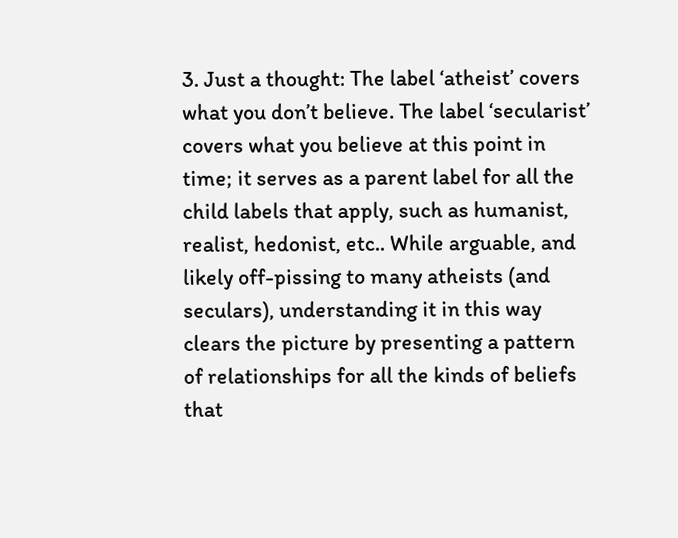3. Just a thought: The label ‘atheist’ covers what you don’t believe. The label ‘secularist’ covers what you believe at this point in time; it serves as a parent label for all the child labels that apply, such as humanist, realist, hedonist, etc.. While arguable, and likely off-pissing to many atheists (and seculars), understanding it in this way clears the picture by presenting a pattern of relationships for all the kinds of beliefs that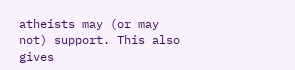atheists may (or may not) support. This also gives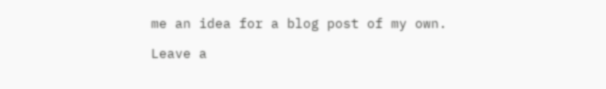me an idea for a blog post of my own.

Leave a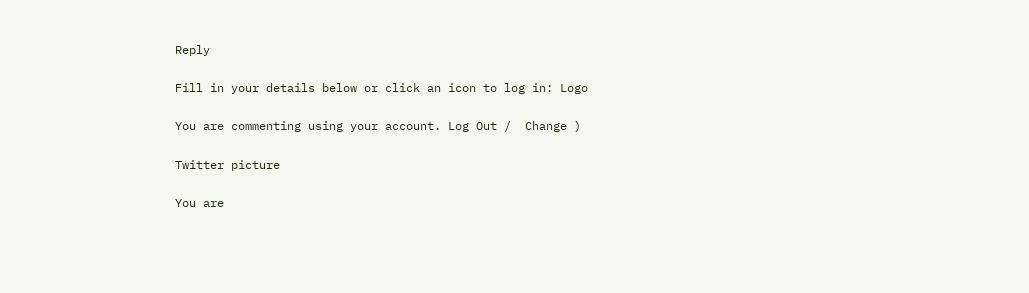Reply

Fill in your details below or click an icon to log in: Logo

You are commenting using your account. Log Out /  Change )

Twitter picture

You are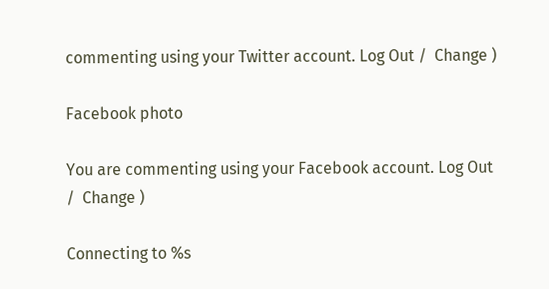commenting using your Twitter account. Log Out /  Change )

Facebook photo

You are commenting using your Facebook account. Log Out /  Change )

Connecting to %s